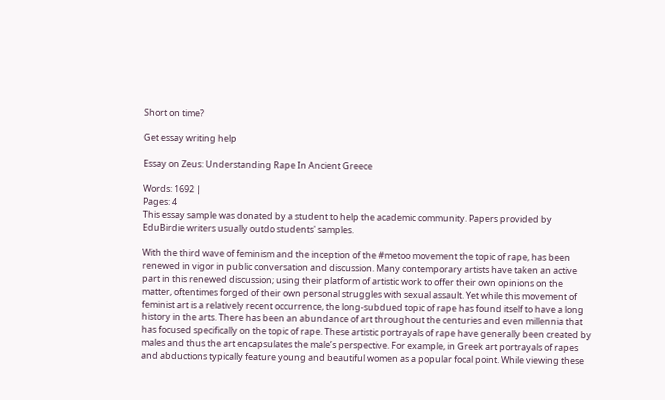Short on time?

Get essay writing help

Essay on Zeus: Understanding Rape In Ancient Greece

Words: 1692 |
Pages: 4
This essay sample was donated by a student to help the academic community. Papers provided by EduBirdie writers usually outdo students' samples.

With the third wave of feminism and the inception of the #metoo movement the topic of rape, has been renewed in vigor in public conversation and discussion. Many contemporary artists have taken an active part in this renewed discussion; using their platform of artistic work to offer their own opinions on the matter, oftentimes forged of their own personal struggles with sexual assault. Yet while this movement of feminist art is a relatively recent occurrence, the long-subdued topic of rape has found itself to have a long history in the arts. There has been an abundance of art throughout the centuries and even millennia that has focused specifically on the topic of rape. These artistic portrayals of rape have generally been created by males and thus the art encapsulates the male’s perspective. For example, in Greek art portrayals of rapes and abductions typically feature young and beautiful women as a popular focal point. While viewing these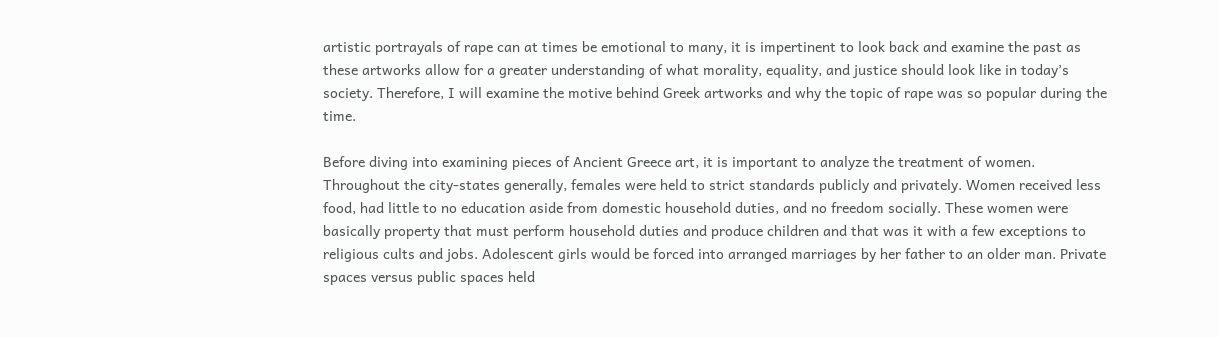artistic portrayals of rape can at times be emotional to many, it is impertinent to look back and examine the past as these artworks allow for a greater understanding of what morality, equality, and justice should look like in today’s society. Therefore, I will examine the motive behind Greek artworks and why the topic of rape was so popular during the time.

Before diving into examining pieces of Ancient Greece art, it is important to analyze the treatment of women. Throughout the city-states generally, females were held to strict standards publicly and privately. Women received less food, had little to no education aside from domestic household duties, and no freedom socially. These women were basically property that must perform household duties and produce children and that was it with a few exceptions to religious cults and jobs. Adolescent girls would be forced into arranged marriages by her father to an older man. Private spaces versus public spaces held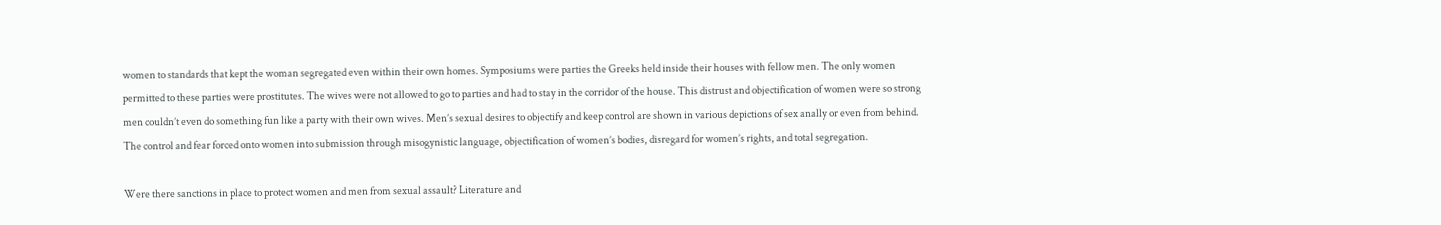women to standards that kept the woman segregated even within their own homes. Symposiums were parties the Greeks held inside their houses with fellow men. The only women permitted to these parties were prostitutes. The wives were not allowed to go to parties and had to stay in the corridor of the house. This distrust and objectification of women were so strong men couldn’t even do something fun like a party with their own wives. Men’s sexual desires to objectify and keep control are shown in various depictions of sex anally or even from behind. The control and fear forced onto women into submission through misogynistic language, objectification of women’s bodies, disregard for women’s rights, and total segregation.

Were there sanctions in place to protect women and men from sexual assault? Literature and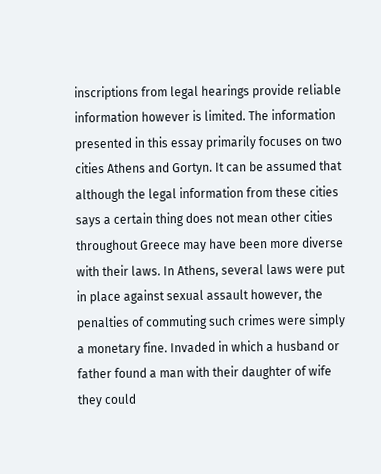inscriptions from legal hearings provide reliable information however is limited. The information presented in this essay primarily focuses on two cities Athens and Gortyn. It can be assumed that although the legal information from these cities says a certain thing does not mean other cities throughout Greece may have been more diverse with their laws. In Athens, several laws were put in place against sexual assault however, the penalties of commuting such crimes were simply a monetary fine. Invaded in which a husband or father found a man with their daughter of wife they could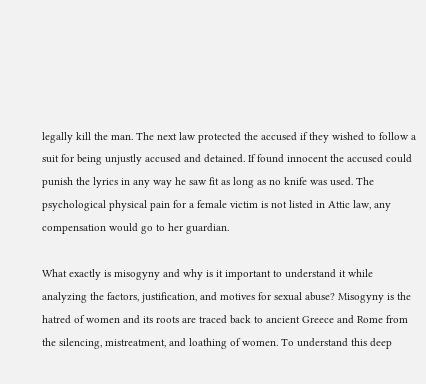legally kill the man. The next law protected the accused if they wished to follow a suit for being unjustly accused and detained. If found innocent the accused could punish the lyrics in any way he saw fit as long as no knife was used. The psychological physical pain for a female victim is not listed in Attic law, any compensation would go to her guardian.

What exactly is misogyny and why is it important to understand it while analyzing the factors, justification, and motives for sexual abuse? Misogyny is the hatred of women and its roots are traced back to ancient Greece and Rome from the silencing, mistreatment, and loathing of women. To understand this deep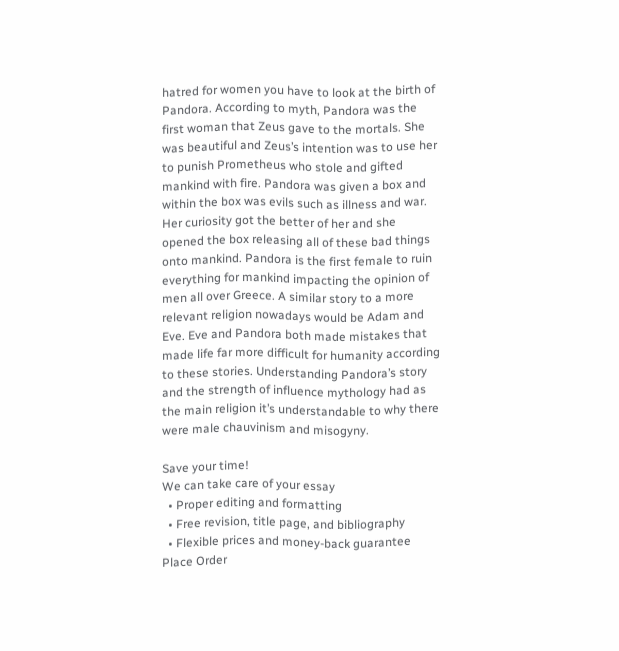hatred for women you have to look at the birth of Pandora. According to myth, Pandora was the first woman that Zeus gave to the mortals. She was beautiful and Zeus’s intention was to use her to punish Prometheus who stole and gifted mankind with fire. Pandora was given a box and within the box was evils such as illness and war. Her curiosity got the better of her and she opened the box releasing all of these bad things onto mankind. Pandora is the first female to ruin everything for mankind impacting the opinion of men all over Greece. A similar story to a more relevant religion nowadays would be Adam and Eve. Eve and Pandora both made mistakes that made life far more difficult for humanity according to these stories. Understanding Pandora’s story and the strength of influence mythology had as the main religion it’s understandable to why there were male chauvinism and misogyny.

Save your time!
We can take care of your essay
  • Proper editing and formatting
  • Free revision, title page, and bibliography
  • Flexible prices and money-back guarantee
Place Order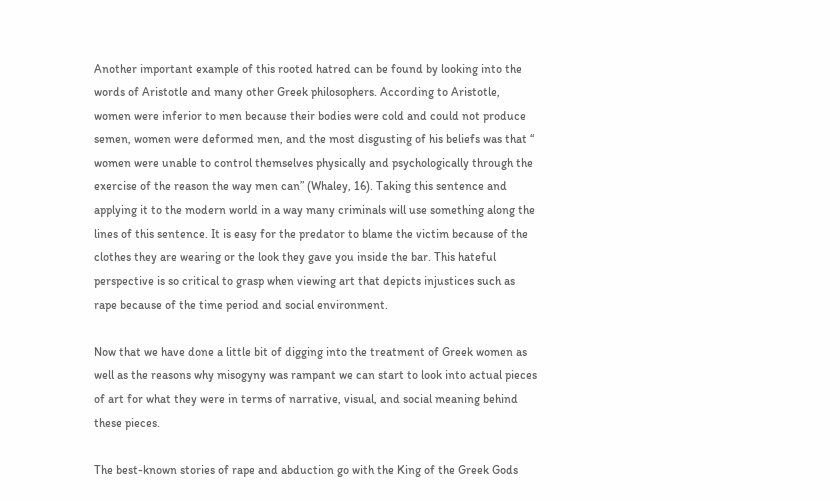Another important example of this rooted hatred can be found by looking into the words of Aristotle and many other Greek philosophers. According to Aristotle, women were inferior to men because their bodies were cold and could not produce semen, women were deformed men, and the most disgusting of his beliefs was that “ women were unable to control themselves physically and psychologically through the exercise of the reason the way men can” (Whaley, 16). Taking this sentence and applying it to the modern world in a way many criminals will use something along the lines of this sentence. It is easy for the predator to blame the victim because of the clothes they are wearing or the look they gave you inside the bar. This hateful perspective is so critical to grasp when viewing art that depicts injustices such as rape because of the time period and social environment.

Now that we have done a little bit of digging into the treatment of Greek women as well as the reasons why misogyny was rampant we can start to look into actual pieces of art for what they were in terms of narrative, visual, and social meaning behind these pieces.

The best-known stories of rape and abduction go with the King of the Greek Gods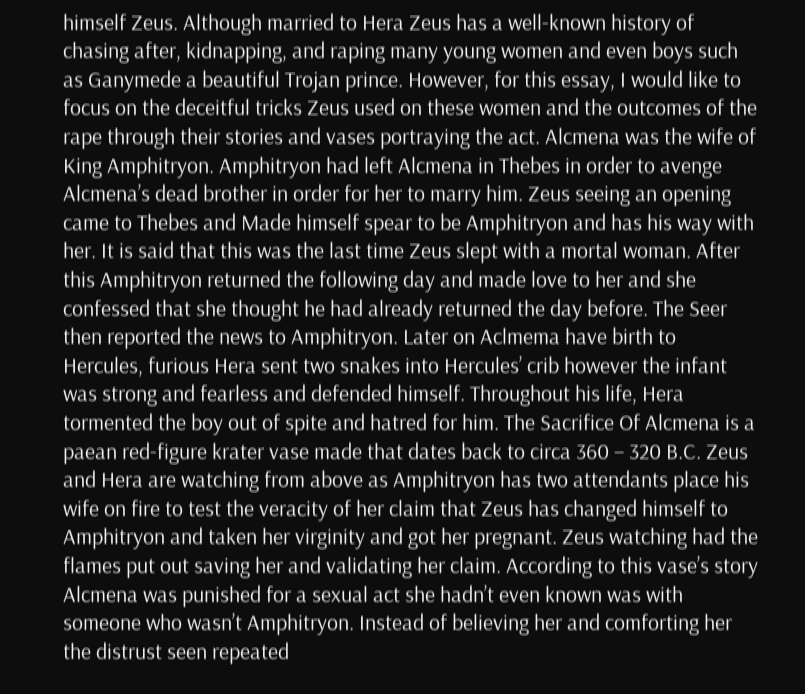himself Zeus. Although married to Hera Zeus has a well-known history of chasing after, kidnapping, and raping many young women and even boys such as Ganymede a beautiful Trojan prince. However, for this essay, I would like to focus on the deceitful tricks Zeus used on these women and the outcomes of the rape through their stories and vases portraying the act. Alcmena was the wife of King Amphitryon. Amphitryon had left Alcmena in Thebes in order to avenge Alcmena’s dead brother in order for her to marry him. Zeus seeing an opening came to Thebes and Made himself spear to be Amphitryon and has his way with her. It is said that this was the last time Zeus slept with a mortal woman. After this Amphitryon returned the following day and made love to her and she confessed that she thought he had already returned the day before. The Seer then reported the news to Amphitryon. Later on Aclmema have birth to Hercules, furious Hera sent two snakes into Hercules’ crib however the infant was strong and fearless and defended himself. Throughout his life, Hera tormented the boy out of spite and hatred for him. The Sacrifice Of Alcmena is a paean red-figure krater vase made that dates back to circa 360 – 320 B.C. Zeus and Hera are watching from above as Amphitryon has two attendants place his wife on fire to test the veracity of her claim that Zeus has changed himself to Amphitryon and taken her virginity and got her pregnant. Zeus watching had the flames put out saving her and validating her claim. According to this vase’s story Alcmena was punished for a sexual act she hadn’t even known was with someone who wasn’t Amphitryon. Instead of believing her and comforting her the distrust seen repeated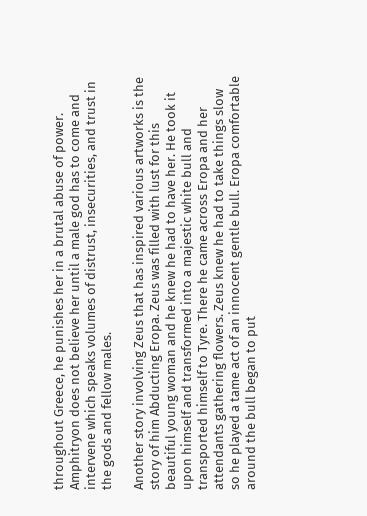throughout Greece, he punishes her in a brutal abuse of power. Amphitryon does not believe her until a male god has to come and intervene which speaks volumes of distrust, insecurities, and trust in the gods and fellow males.

Another story involving Zeus that has inspired various artworks is the story of him Abducting Eropa. Zeus was filled with lust for this beautiful young woman and he knew he had to have her. He took it upon himself and transformed into a majestic white bull and transported himself to Tyre. There he came across Eropa and her attendants gathering flowers. Zeus knew he had to take things slow so he played a tame act of an innocent gentle bull. Eropa comfortable around the bull began to put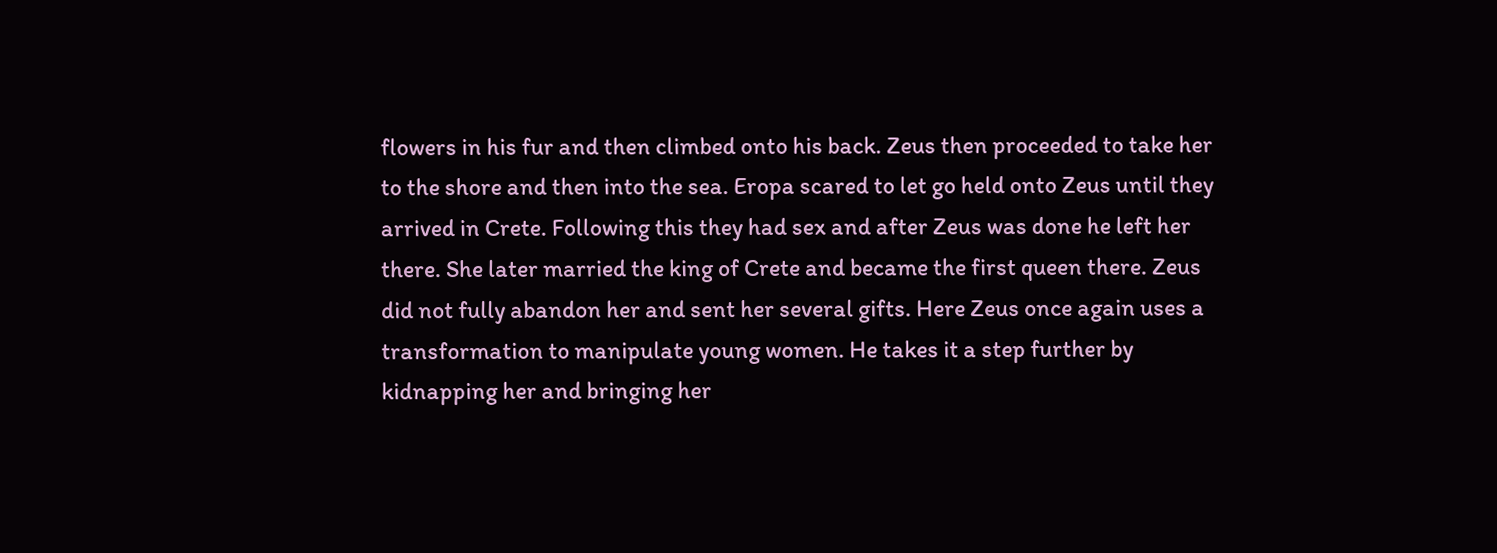flowers in his fur and then climbed onto his back. Zeus then proceeded to take her to the shore and then into the sea. Eropa scared to let go held onto Zeus until they arrived in Crete. Following this they had sex and after Zeus was done he left her there. She later married the king of Crete and became the first queen there. Zeus did not fully abandon her and sent her several gifts. Here Zeus once again uses a transformation to manipulate young women. He takes it a step further by kidnapping her and bringing her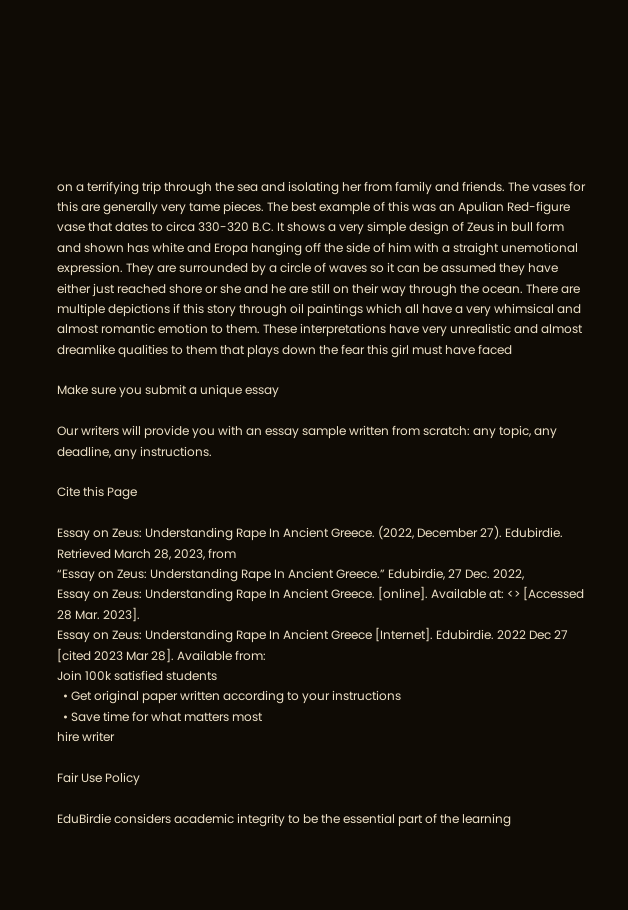on a terrifying trip through the sea and isolating her from family and friends. The vases for this are generally very tame pieces. The best example of this was an Apulian Red-figure vase that dates to circa 330-320 B.C. It shows a very simple design of Zeus in bull form and shown has white and Eropa hanging off the side of him with a straight unemotional expression. They are surrounded by a circle of waves so it can be assumed they have either just reached shore or she and he are still on their way through the ocean. There are multiple depictions if this story through oil paintings which all have a very whimsical and almost romantic emotion to them. These interpretations have very unrealistic and almost dreamlike qualities to them that plays down the fear this girl must have faced

Make sure you submit a unique essay

Our writers will provide you with an essay sample written from scratch: any topic, any deadline, any instructions.

Cite this Page

Essay on Zeus: Understanding Rape In Ancient Greece. (2022, December 27). Edubirdie. Retrieved March 28, 2023, from
“Essay on Zeus: Understanding Rape In Ancient Greece.” Edubirdie, 27 Dec. 2022,
Essay on Zeus: Understanding Rape In Ancient Greece. [online]. Available at: <> [Accessed 28 Mar. 2023].
Essay on Zeus: Understanding Rape In Ancient Greece [Internet]. Edubirdie. 2022 Dec 27 [cited 2023 Mar 28]. Available from:
Join 100k satisfied students
  • Get original paper written according to your instructions
  • Save time for what matters most
hire writer

Fair Use Policy

EduBirdie considers academic integrity to be the essential part of the learning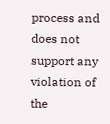process and does not support any violation of the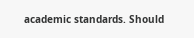academic standards. Should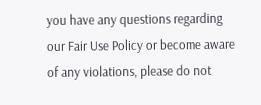you have any questions regarding our Fair Use Policy or become aware of any violations, please do not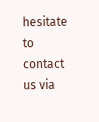hesitate to contact us via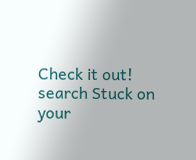Check it out!
search Stuck on your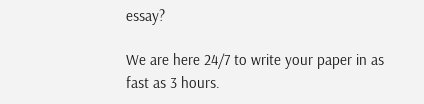essay?

We are here 24/7 to write your paper in as fast as 3 hours.